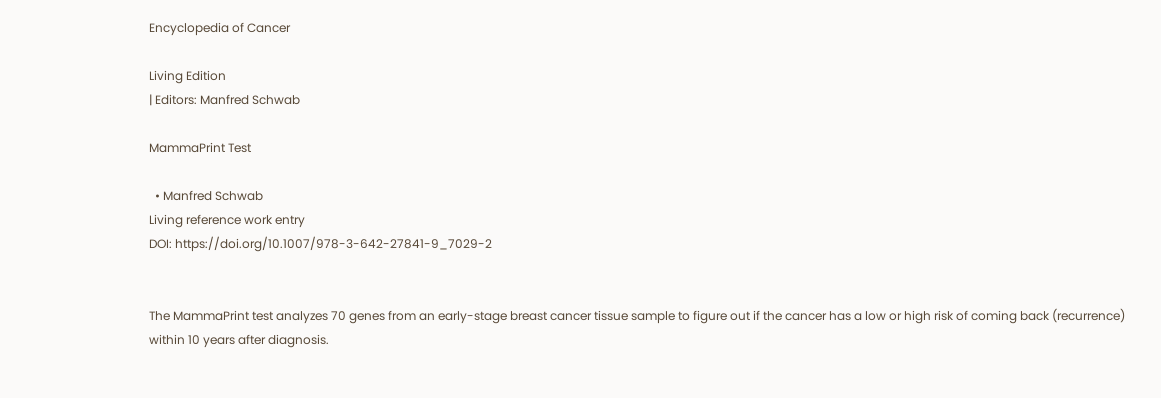Encyclopedia of Cancer

Living Edition
| Editors: Manfred Schwab

MammaPrint Test

  • Manfred Schwab
Living reference work entry
DOI: https://doi.org/10.1007/978-3-642-27841-9_7029-2


The MammaPrint test analyzes 70 genes from an early-stage breast cancer tissue sample to figure out if the cancer has a low or high risk of coming back (recurrence) within 10 years after diagnosis.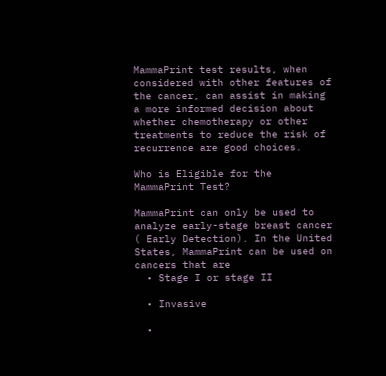MammaPrint test results, when considered with other features of the cancer, can assist in making a more informed decision about whether chemotherapy or other treatments to reduce the risk of recurrence are good choices.

Who is Eligible for the MammaPrint Test?

MammaPrint can only be used to analyze early-stage breast cancer ( Early Detection). In the United States, MammaPrint can be used on cancers that are
  • Stage I or stage II

  • Invasive

  •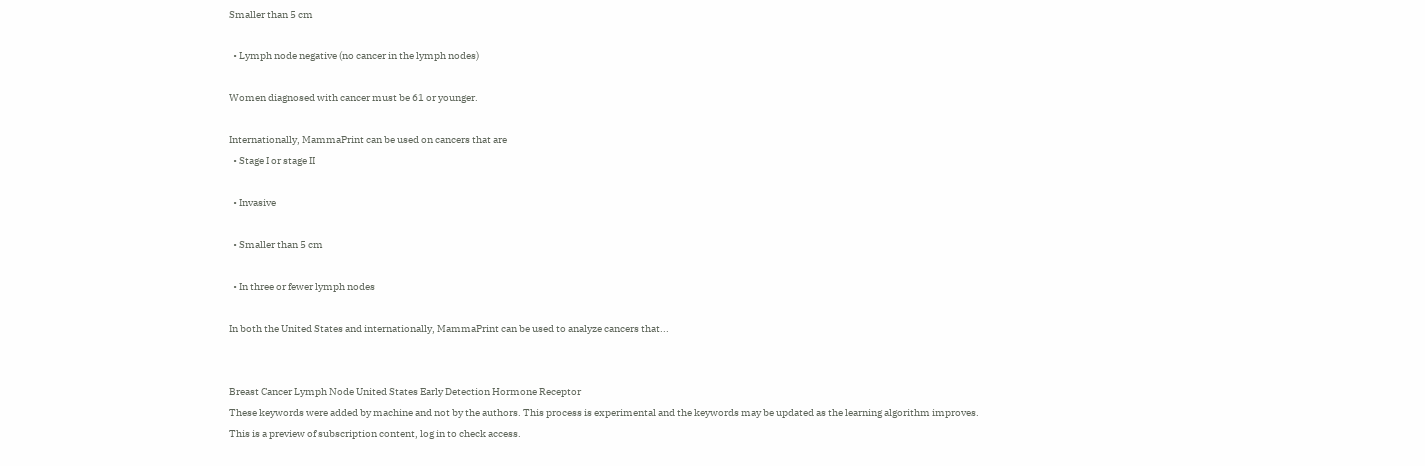Smaller than 5 cm

  • Lymph node negative (no cancer in the lymph nodes)

Women diagnosed with cancer must be 61 or younger.

Internationally, MammaPrint can be used on cancers that are
  • Stage I or stage II

  • Invasive

  • Smaller than 5 cm

  • In three or fewer lymph nodes

In both the United States and internationally, MammaPrint can be used to analyze cancers that...


Breast Cancer Lymph Node United States Early Detection Hormone Receptor
These keywords were added by machine and not by the authors. This process is experimental and the keywords may be updated as the learning algorithm improves.
This is a preview of subscription content, log in to check access.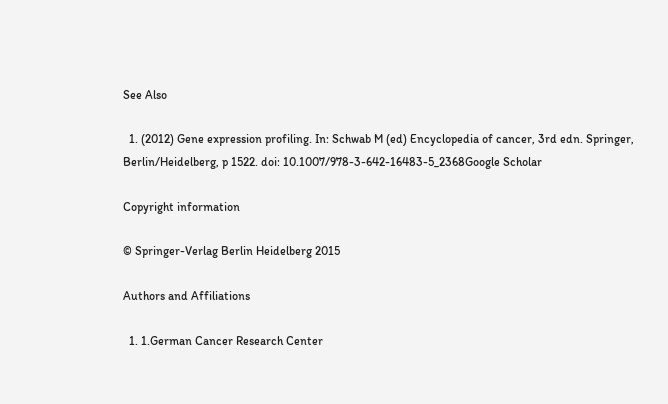See Also

  1. (2012) Gene expression profiling. In: Schwab M (ed) Encyclopedia of cancer, 3rd edn. Springer, Berlin/Heidelberg, p 1522. doi: 10.1007/978-3-642-16483-5_2368Google Scholar

Copyright information

© Springer-Verlag Berlin Heidelberg 2015

Authors and Affiliations

  1. 1.German Cancer Research Center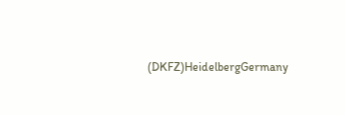(DKFZ)HeidelbergGermany